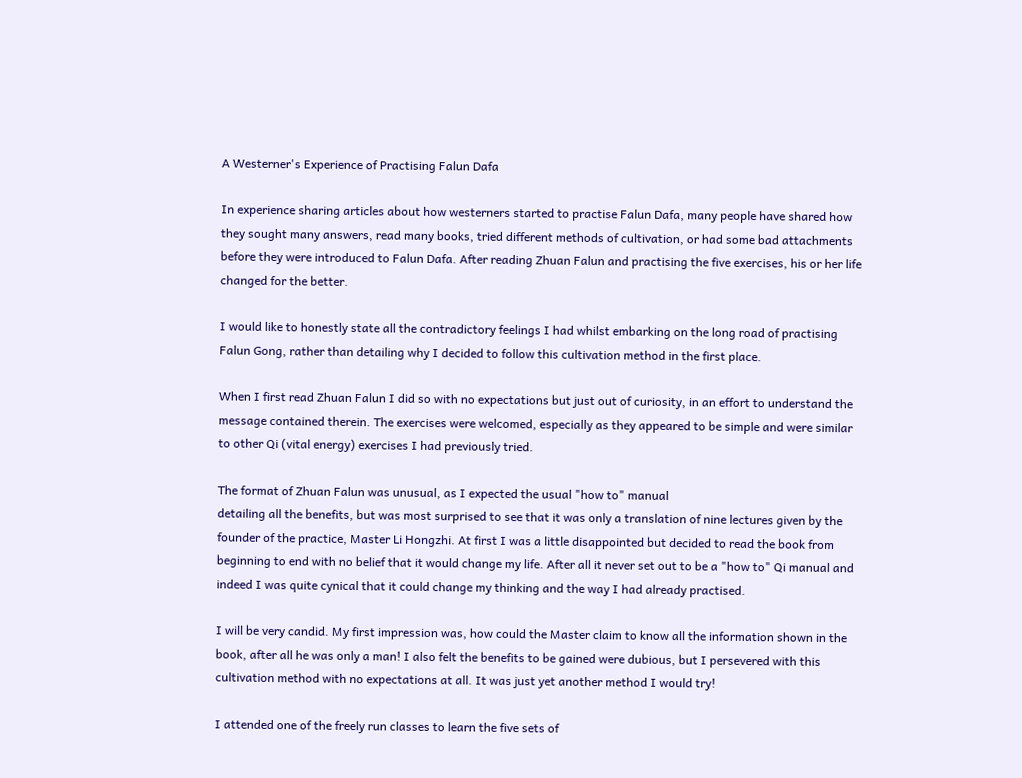A Westerner's Experience of Practising Falun Dafa

In experience sharing articles about how westerners started to practise Falun Dafa, many people have shared how they sought many answers, read many books, tried different methods of cultivation, or had some bad attachments before they were introduced to Falun Dafa. After reading Zhuan Falun and practising the five exercises, his or her life changed for the better.

I would like to honestly state all the contradictory feelings I had whilst embarking on the long road of practising Falun Gong, rather than detailing why I decided to follow this cultivation method in the first place.

When I first read Zhuan Falun I did so with no expectations but just out of curiosity, in an effort to understand the message contained therein. The exercises were welcomed, especially as they appeared to be simple and were similar to other Qi (vital energy) exercises I had previously tried.

The format of Zhuan Falun was unusual, as I expected the usual "how to" manual
detailing all the benefits, but was most surprised to see that it was only a translation of nine lectures given by the founder of the practice, Master Li Hongzhi. At first I was a little disappointed but decided to read the book from beginning to end with no belief that it would change my life. After all it never set out to be a "how to" Qi manual and indeed I was quite cynical that it could change my thinking and the way I had already practised.

I will be very candid. My first impression was, how could the Master claim to know all the information shown in the book, after all he was only a man! I also felt the benefits to be gained were dubious, but I persevered with this cultivation method with no expectations at all. It was just yet another method I would try!

I attended one of the freely run classes to learn the five sets of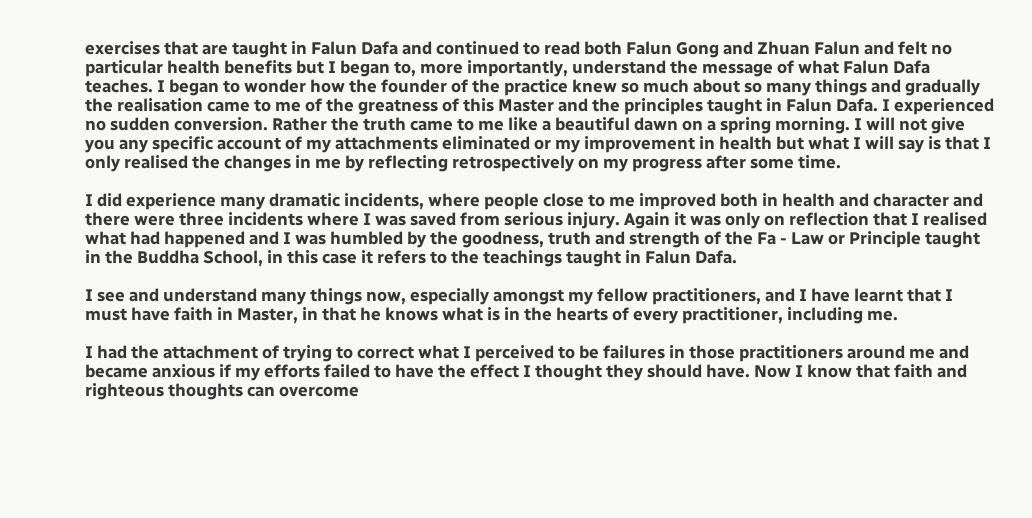exercises that are taught in Falun Dafa and continued to read both Falun Gong and Zhuan Falun and felt no particular health benefits but I began to, more importantly, understand the message of what Falun Dafa teaches. I began to wonder how the founder of the practice knew so much about so many things and gradually the realisation came to me of the greatness of this Master and the principles taught in Falun Dafa. I experienced no sudden conversion. Rather the truth came to me like a beautiful dawn on a spring morning. I will not give you any specific account of my attachments eliminated or my improvement in health but what I will say is that I only realised the changes in me by reflecting retrospectively on my progress after some time.

I did experience many dramatic incidents, where people close to me improved both in health and character and there were three incidents where I was saved from serious injury. Again it was only on reflection that I realised what had happened and I was humbled by the goodness, truth and strength of the Fa - Law or Principle taught in the Buddha School, in this case it refers to the teachings taught in Falun Dafa.

I see and understand many things now, especially amongst my fellow practitioners, and I have learnt that I must have faith in Master, in that he knows what is in the hearts of every practitioner, including me.

I had the attachment of trying to correct what I perceived to be failures in those practitioners around me and became anxious if my efforts failed to have the effect I thought they should have. Now I know that faith and righteous thoughts can overcome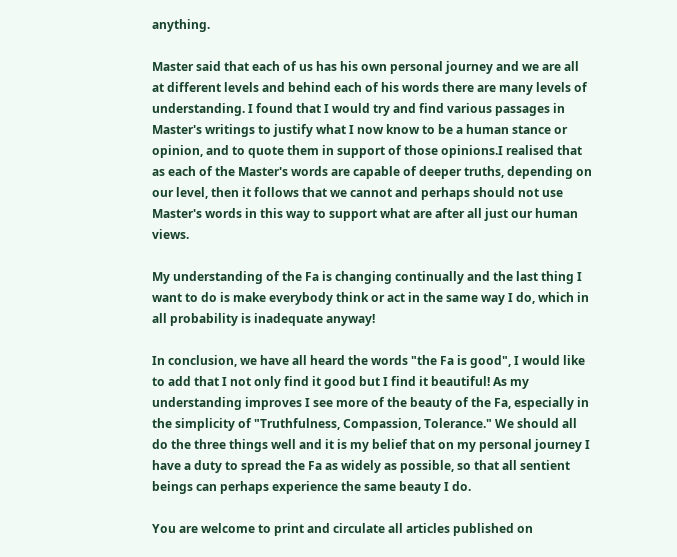anything.

Master said that each of us has his own personal journey and we are all at different levels and behind each of his words there are many levels of understanding. I found that I would try and find various passages in Master's writings to justify what I now know to be a human stance or opinion, and to quote them in support of those opinions.I realised that as each of the Master's words are capable of deeper truths, depending on our level, then it follows that we cannot and perhaps should not use Master's words in this way to support what are after all just our human views.

My understanding of the Fa is changing continually and the last thing I want to do is make everybody think or act in the same way I do, which in all probability is inadequate anyway!

In conclusion, we have all heard the words "the Fa is good", I would like to add that I not only find it good but I find it beautiful! As my understanding improves I see more of the beauty of the Fa, especially in the simplicity of "Truthfulness, Compassion, Tolerance." We should all do the three things well and it is my belief that on my personal journey I have a duty to spread the Fa as widely as possible, so that all sentient beings can perhaps experience the same beauty I do.

You are welcome to print and circulate all articles published on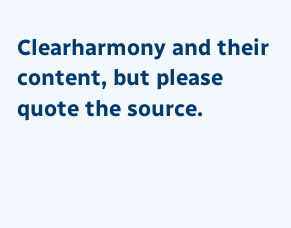Clearharmony and their content, but please quote the source.